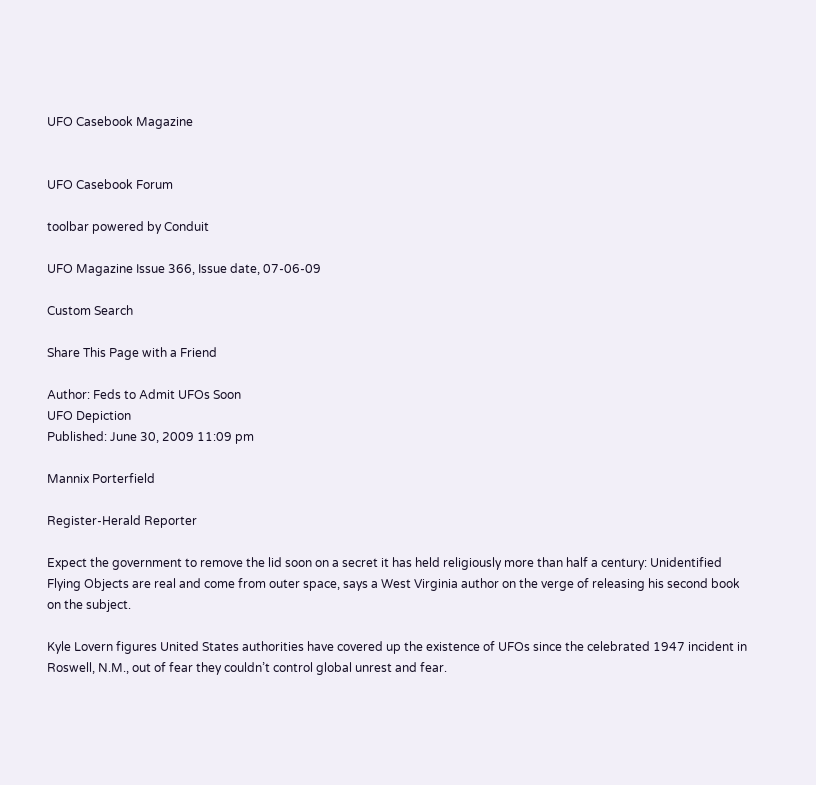UFO Casebook Magazine


UFO Casebook Forum

toolbar powered by Conduit

UFO Magazine Issue 366, Issue date, 07-06-09

Custom Search

Share This Page with a Friend

Author: Feds to Admit UFOs Soon
UFO Depiction
Published: June 30, 2009 11:09 pm

Mannix Porterfield

Register-Herald Reporter

Expect the government to remove the lid soon on a secret it has held religiously more than half a century: Unidentified Flying Objects are real and come from outer space, says a West Virginia author on the verge of releasing his second book on the subject.

Kyle Lovern figures United States authorities have covered up the existence of UFOs since the celebrated 1947 incident in Roswell, N.M., out of fear they couldn’t control global unrest and fear.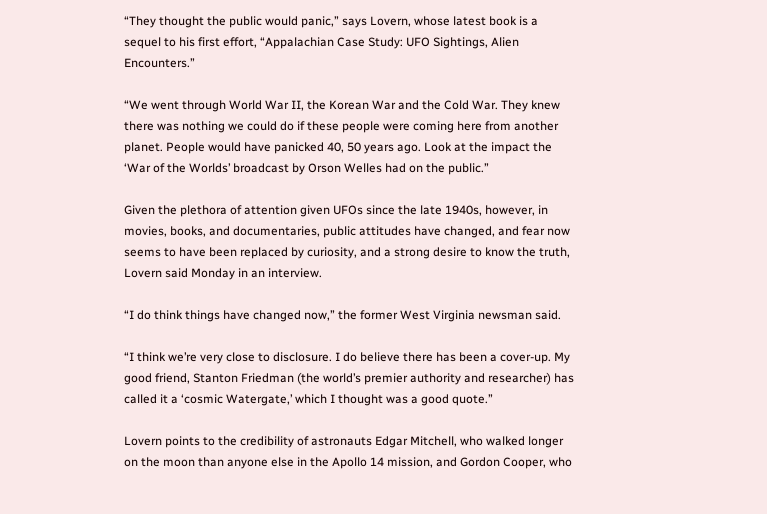“They thought the public would panic,” says Lovern, whose latest book is a sequel to his first effort, “Appalachian Case Study: UFO Sightings, Alien Encounters.”

“We went through World War II, the Korean War and the Cold War. They knew there was nothing we could do if these people were coming here from another planet. People would have panicked 40, 50 years ago. Look at the impact the ‘War of the Worlds’ broadcast by Orson Welles had on the public.”

Given the plethora of attention given UFOs since the late 1940s, however, in movies, books, and documentaries, public attitudes have changed, and fear now seems to have been replaced by curiosity, and a strong desire to know the truth, Lovern said Monday in an interview.

“I do think things have changed now,” the former West Virginia newsman said.

“I think we’re very close to disclosure. I do believe there has been a cover-up. My good friend, Stanton Friedman (the world’s premier authority and researcher) has called it a ‘cosmic Watergate,’ which I thought was a good quote.”

Lovern points to the credibility of astronauts Edgar Mitchell, who walked longer on the moon than anyone else in the Apollo 14 mission, and Gordon Cooper, who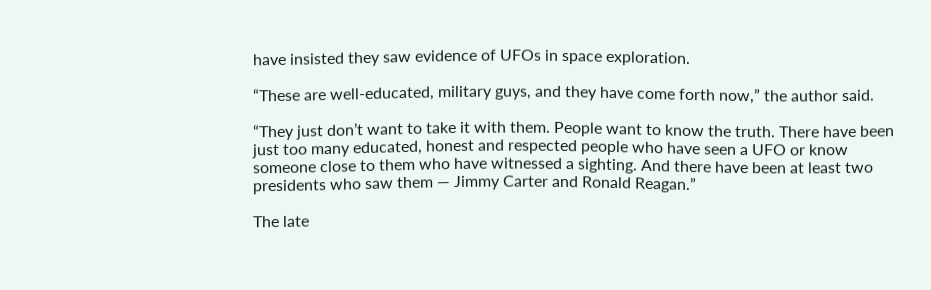have insisted they saw evidence of UFOs in space exploration.

“These are well-educated, military guys, and they have come forth now,” the author said.

“They just don’t want to take it with them. People want to know the truth. There have been just too many educated, honest and respected people who have seen a UFO or know someone close to them who have witnessed a sighting. And there have been at least two presidents who saw them — Jimmy Carter and Ronald Reagan.”

The late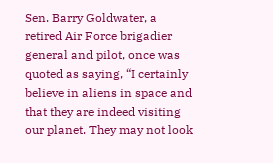Sen. Barry Goldwater, a retired Air Force brigadier general and pilot, once was quoted as saying, “I certainly believe in aliens in space and that they are indeed visiting our planet. They may not look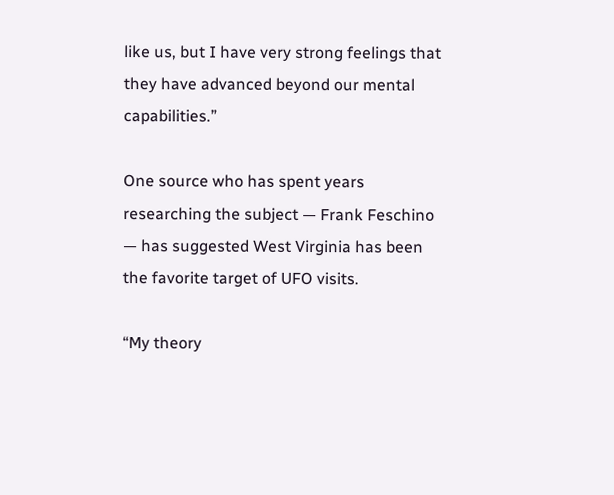like us, but I have very strong feelings that they have advanced beyond our mental capabilities.”

One source who has spent years researching the subject — Frank Feschino — has suggested West Virginia has been the favorite target of UFO visits.

“My theory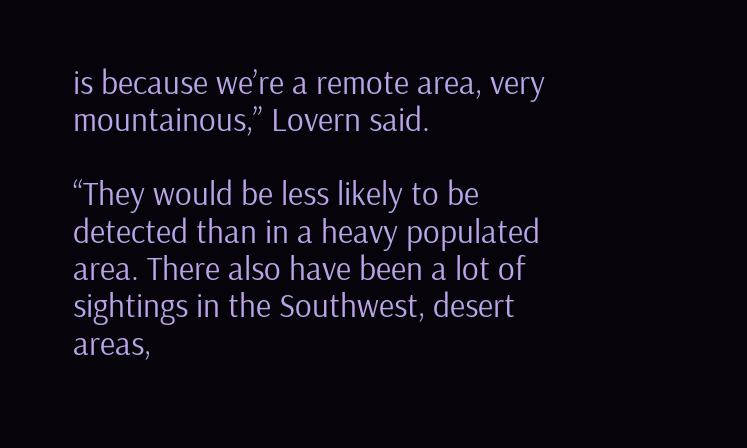is because we’re a remote area, very mountainous,” Lovern said.

“They would be less likely to be detected than in a heavy populated area. There also have been a lot of sightings in the Southwest, desert areas,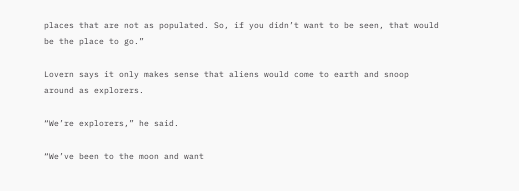places that are not as populated. So, if you didn’t want to be seen, that would be the place to go.”

Lovern says it only makes sense that aliens would come to earth and snoop around as explorers.

“We’re explorers,” he said.

“We’ve been to the moon and want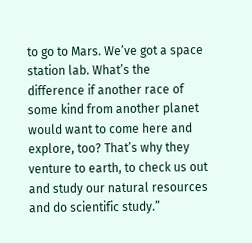to go to Mars. We’ve got a space station lab. What’s the difference if another race of some kind from another planet would want to come here and explore, too? That’s why they venture to earth, to check us out and study our natural resources and do scientific study.”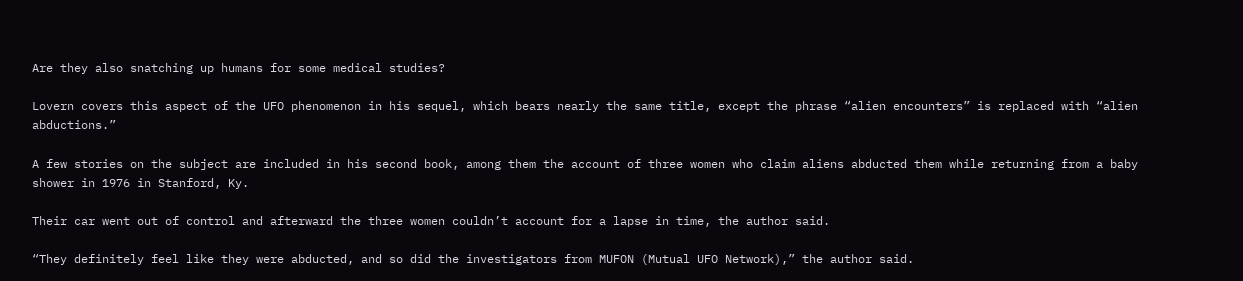Are they also snatching up humans for some medical studies?

Lovern covers this aspect of the UFO phenomenon in his sequel, which bears nearly the same title, except the phrase “alien encounters” is replaced with “alien abductions.”

A few stories on the subject are included in his second book, among them the account of three women who claim aliens abducted them while returning from a baby shower in 1976 in Stanford, Ky.

Their car went out of control and afterward the three women couldn’t account for a lapse in time, the author said.

“They definitely feel like they were abducted, and so did the investigators from MUFON (Mutual UFO Network),” the author said.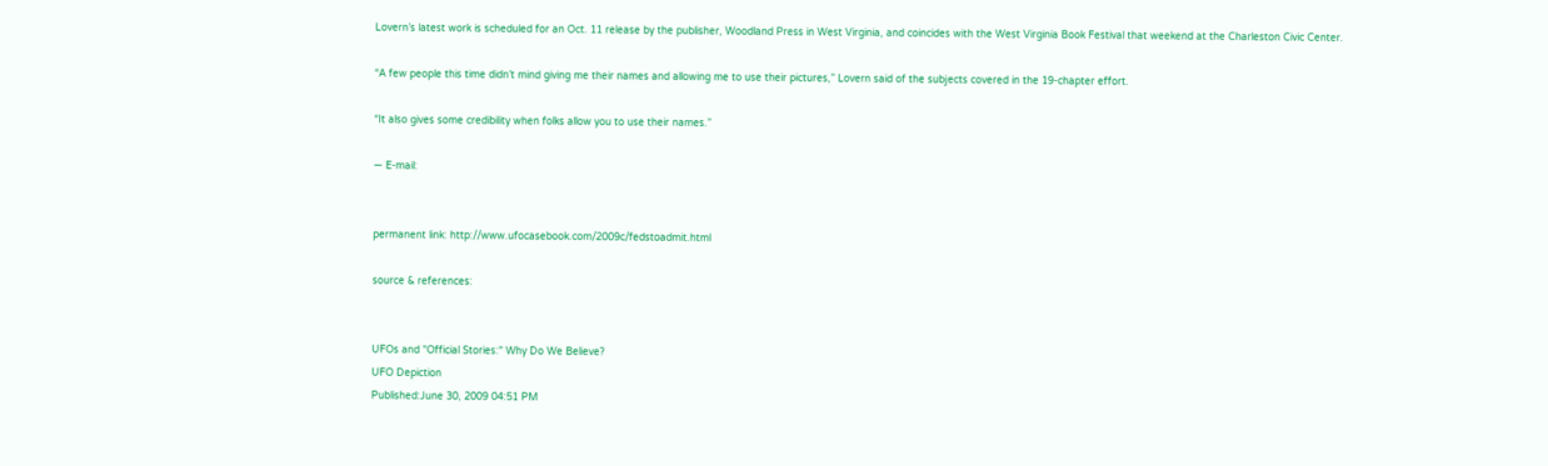Lovern’s latest work is scheduled for an Oct. 11 release by the publisher, Woodland Press in West Virginia, and coincides with the West Virginia Book Festival that weekend at the Charleston Civic Center.

“A few people this time didn’t mind giving me their names and allowing me to use their pictures,” Lovern said of the subjects covered in the 19-chapter effort.

“It also gives some credibility when folks allow you to use their names.”

— E-mail:


permanent link: http://www.ufocasebook.com/2009c/fedstoadmit.html

source & references:


UFOs and "Official Stories:" Why Do We Believe?
UFO Depiction
Published:June 30, 2009 04:51 PM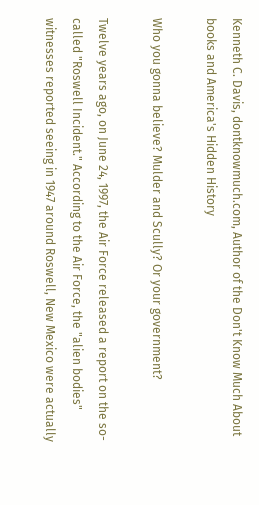Kenneth C. Davis, dontknowmuch.com, Author of the Don't Know Much About books and America's Hidden History

Who you gonna believe? Mulder and Scully? Or your government?

Twelve years ago, on June 24, 1997, the Air Force released a report on the so-called "Roswell Incident." According to the Air Force, the "alien bodies" witnesses reported seeing in 1947 around Roswell, New Mexico were actually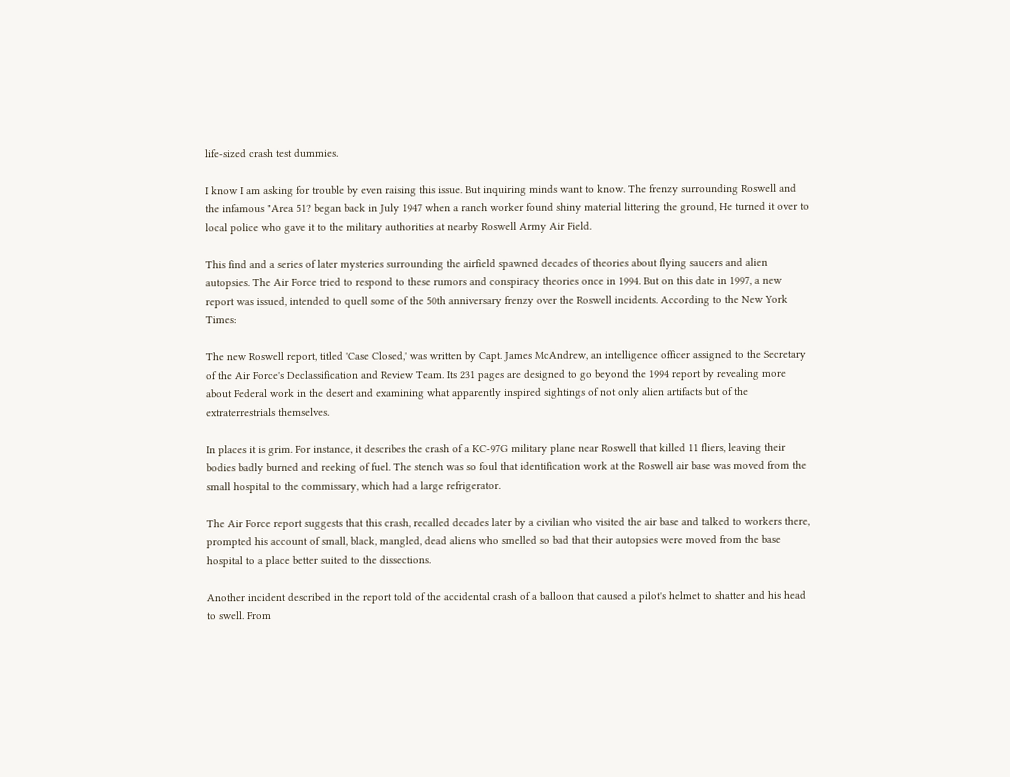life-sized crash test dummies.

I know I am asking for trouble by even raising this issue. But inquiring minds want to know. The frenzy surrounding Roswell and the infamous "Area 51? began back in July 1947 when a ranch worker found shiny material littering the ground, He turned it over to local police who gave it to the military authorities at nearby Roswell Army Air Field.

This find and a series of later mysteries surrounding the airfield spawned decades of theories about flying saucers and alien autopsies. The Air Force tried to respond to these rumors and conspiracy theories once in 1994. But on this date in 1997, a new report was issued, intended to quell some of the 50th anniversary frenzy over the Roswell incidents. According to the New York Times:

The new Roswell report, titled 'Case Closed,' was written by Capt. James McAndrew, an intelligence officer assigned to the Secretary of the Air Force's Declassification and Review Team. Its 231 pages are designed to go beyond the 1994 report by revealing more about Federal work in the desert and examining what apparently inspired sightings of not only alien artifacts but of the extraterrestrials themselves.

In places it is grim. For instance, it describes the crash of a KC-97G military plane near Roswell that killed 11 fliers, leaving their bodies badly burned and reeking of fuel. The stench was so foul that identification work at the Roswell air base was moved from the small hospital to the commissary, which had a large refrigerator.

The Air Force report suggests that this crash, recalled decades later by a civilian who visited the air base and talked to workers there, prompted his account of small, black, mangled, dead aliens who smelled so bad that their autopsies were moved from the base hospital to a place better suited to the dissections.

Another incident described in the report told of the accidental crash of a balloon that caused a pilot's helmet to shatter and his head to swell. From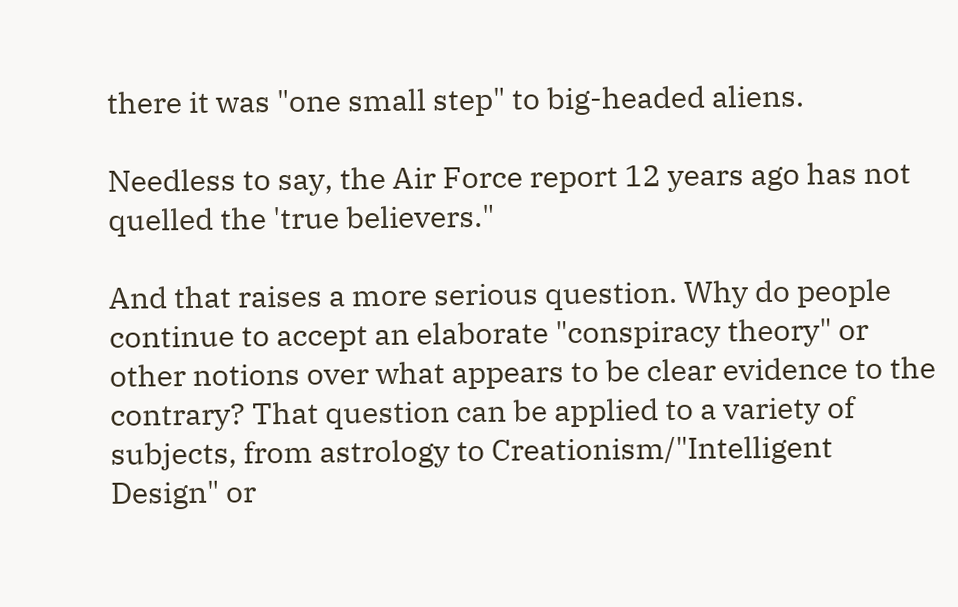there it was "one small step" to big-headed aliens.

Needless to say, the Air Force report 12 years ago has not quelled the 'true believers."

And that raises a more serious question. Why do people continue to accept an elaborate "conspiracy theory" or other notions over what appears to be clear evidence to the contrary? That question can be applied to a variety of subjects, from astrology to Creationism/"Intelligent Design" or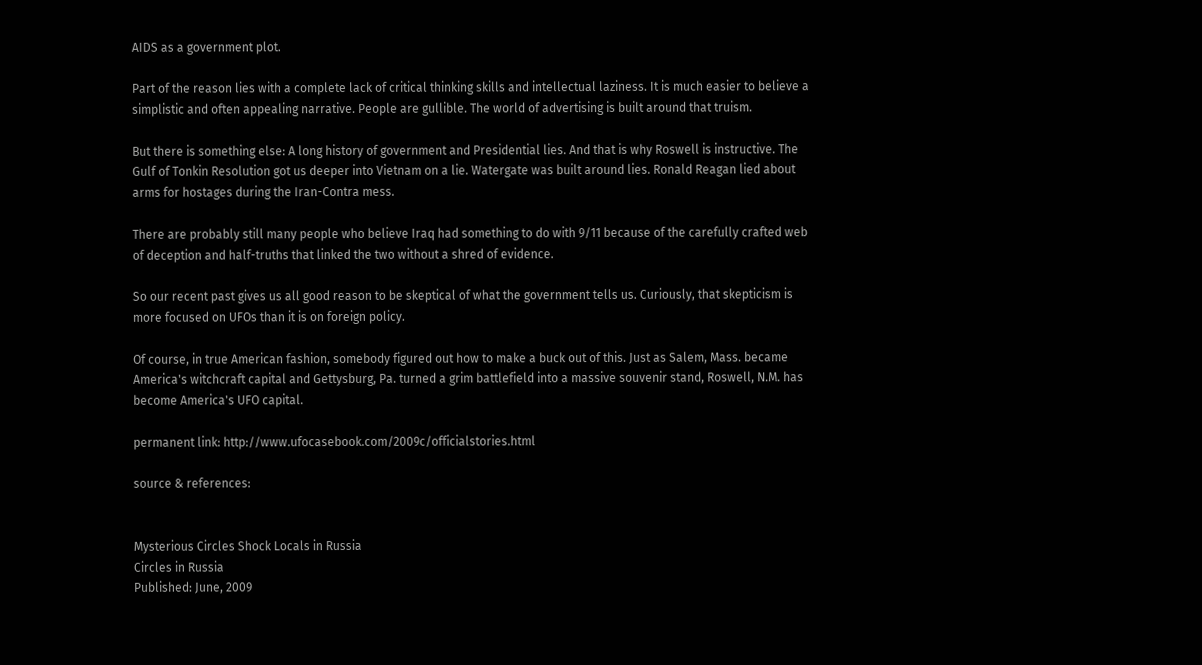AIDS as a government plot.

Part of the reason lies with a complete lack of critical thinking skills and intellectual laziness. It is much easier to believe a simplistic and often appealing narrative. People are gullible. The world of advertising is built around that truism.

But there is something else: A long history of government and Presidential lies. And that is why Roswell is instructive. The Gulf of Tonkin Resolution got us deeper into Vietnam on a lie. Watergate was built around lies. Ronald Reagan lied about arms for hostages during the Iran-Contra mess.

There are probably still many people who believe Iraq had something to do with 9/11 because of the carefully crafted web of deception and half-truths that linked the two without a shred of evidence.

So our recent past gives us all good reason to be skeptical of what the government tells us. Curiously, that skepticism is more focused on UFOs than it is on foreign policy.

Of course, in true American fashion, somebody figured out how to make a buck out of this. Just as Salem, Mass. became America's witchcraft capital and Gettysburg, Pa. turned a grim battlefield into a massive souvenir stand, Roswell, N.M. has become America's UFO capital.

permanent link: http://www.ufocasebook.com/2009c/officialstories.html

source & references:


Mysterious Circles Shock Locals in Russia
Circles in Russia
Published: June, 2009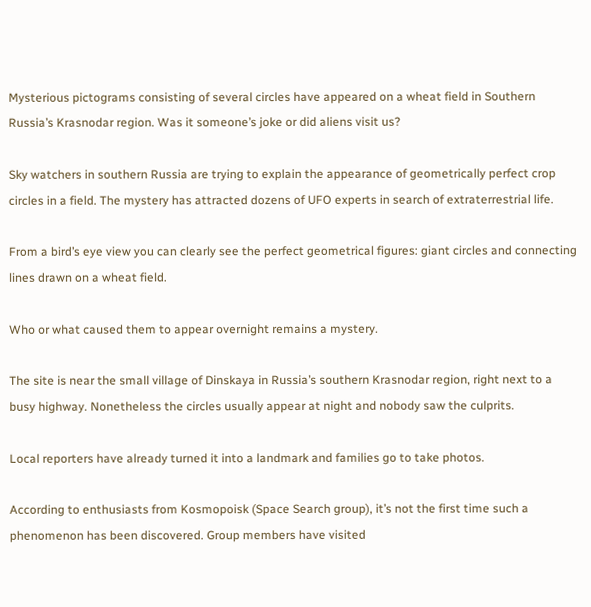Mysterious pictograms consisting of several circles have appeared on a wheat field in Southern Russia’s Krasnodar region. Was it someone’s joke or did aliens visit us?

Sky watchers in southern Russia are trying to explain the appearance of geometrically perfect crop circles in a field. The mystery has attracted dozens of UFO experts in search of extraterrestrial life.

From a bird’s eye view you can clearly see the perfect geometrical figures: giant circles and connecting lines drawn on a wheat field.

Who or what caused them to appear overnight remains a mystery.

The site is near the small village of Dinskaya in Russia’s southern Krasnodar region, right next to a busy highway. Nonetheless the circles usually appear at night and nobody saw the culprits.

Local reporters have already turned it into a landmark and families go to take photos.

According to enthusiasts from Kosmopoisk (Space Search group), it’s not the first time such a phenomenon has been discovered. Group members have visited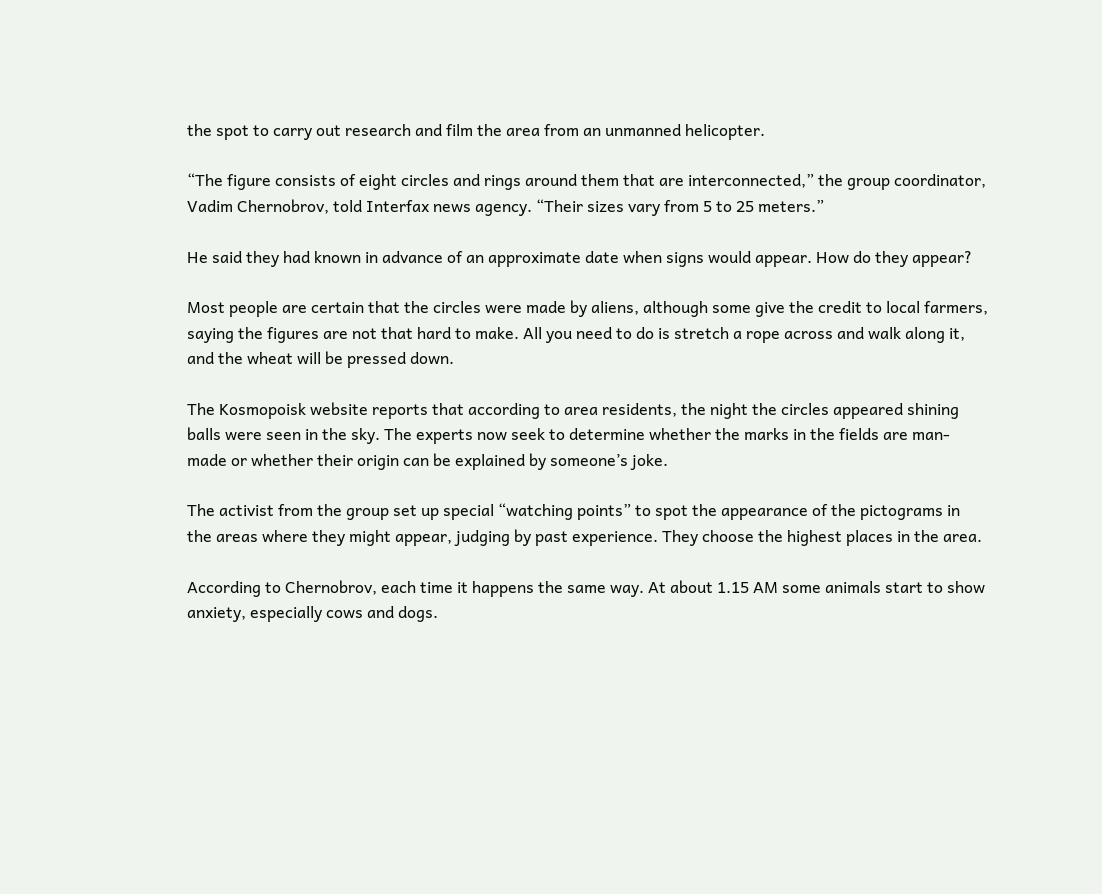the spot to carry out research and film the area from an unmanned helicopter.

“The figure consists of eight circles and rings around them that are interconnected,” the group coordinator, Vadim Chernobrov, told Interfax news agency. “Their sizes vary from 5 to 25 meters.”

He said they had known in advance of an approximate date when signs would appear. How do they appear?

Most people are certain that the circles were made by aliens, although some give the credit to local farmers, saying the figures are not that hard to make. All you need to do is stretch a rope across and walk along it, and the wheat will be pressed down.

The Kosmopoisk website reports that according to area residents, the night the circles appeared shining balls were seen in the sky. The experts now seek to determine whether the marks in the fields are man-made or whether their origin can be explained by someone’s joke.

The activist from the group set up special “watching points” to spot the appearance of the pictograms in the areas where they might appear, judging by past experience. They choose the highest places in the area.

According to Chernobrov, each time it happens the same way. At about 1.15 AM some animals start to show anxiety, especially cows and dogs.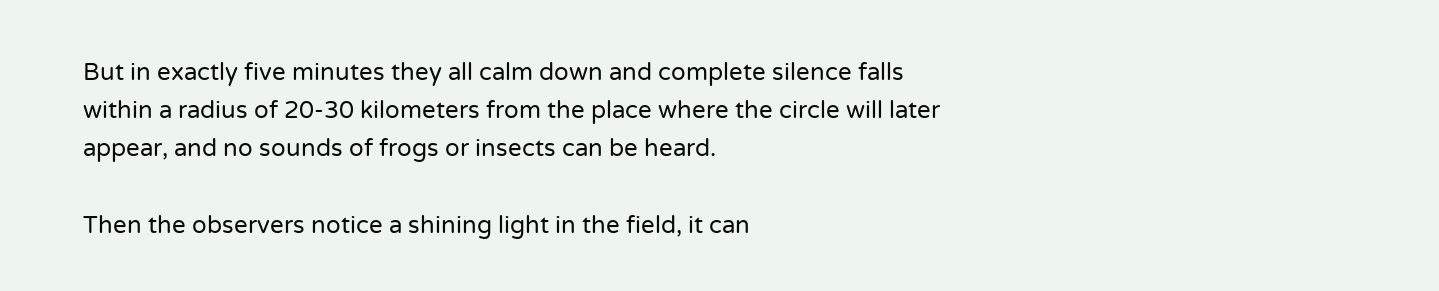But in exactly five minutes they all calm down and complete silence falls within a radius of 20-30 kilometers from the place where the circle will later appear, and no sounds of frogs or insects can be heard.

Then the observers notice a shining light in the field, it can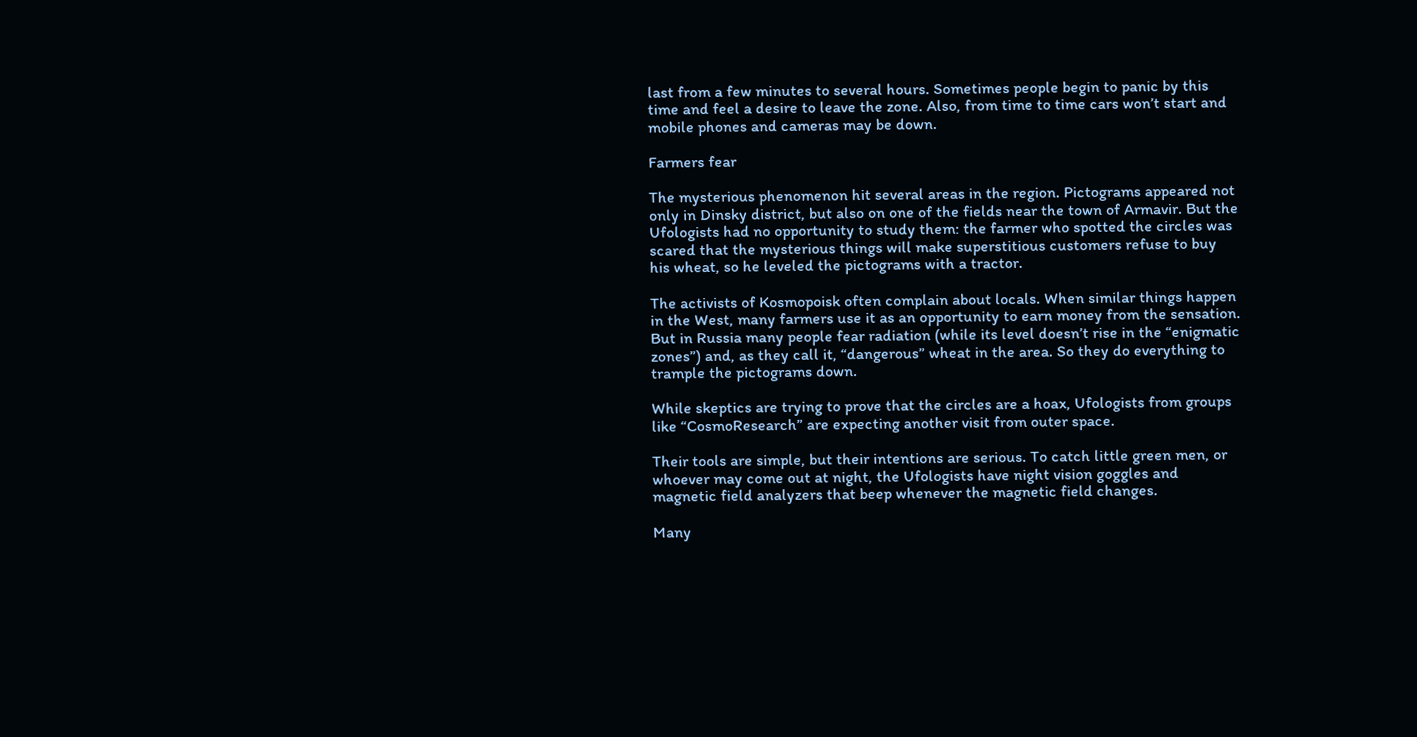last from a few minutes to several hours. Sometimes people begin to panic by this time and feel a desire to leave the zone. Also, from time to time cars won’t start and mobile phones and cameras may be down.

Farmers fear

The mysterious phenomenon hit several areas in the region. Pictograms appeared not only in Dinsky district, but also on one of the fields near the town of Armavir. But the Ufologists had no opportunity to study them: the farmer who spotted the circles was scared that the mysterious things will make superstitious customers refuse to buy his wheat, so he leveled the pictograms with a tractor.

The activists of Kosmopoisk often complain about locals. When similar things happen in the West, many farmers use it as an opportunity to earn money from the sensation. But in Russia many people fear radiation (while its level doesn’t rise in the “enigmatic zones”) and, as they call it, “dangerous” wheat in the area. So they do everything to trample the pictograms down.

While skeptics are trying to prove that the circles are a hoax, Ufologists from groups like “CosmoResearch” are expecting another visit from outer space.

Their tools are simple, but their intentions are serious. To catch little green men, or whoever may come out at night, the Ufologists have night vision goggles and magnetic field analyzers that beep whenever the magnetic field changes.

Many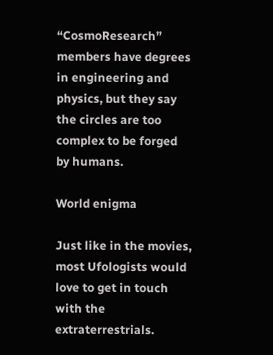“CosmoResearch” members have degrees in engineering and physics, but they say the circles are too complex to be forged by humans.

World enigma

Just like in the movies, most Ufologists would love to get in touch with the extraterrestrials.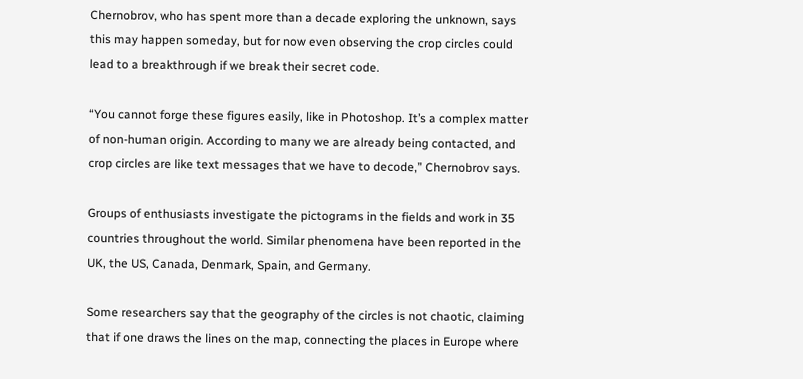Chernobrov, who has spent more than a decade exploring the unknown, says this may happen someday, but for now even observing the crop circles could lead to a breakthrough if we break their secret code.

“You cannot forge these figures easily, like in Photoshop. It’s a complex matter of non-human origin. According to many we are already being contacted, and crop circles are like text messages that we have to decode,” Chernobrov says.

Groups of enthusiasts investigate the pictograms in the fields and work in 35 countries throughout the world. Similar phenomena have been reported in the UK, the US, Canada, Denmark, Spain, and Germany.

Some researchers say that the geography of the circles is not chaotic, claiming that if one draws the lines on the map, connecting the places in Europe where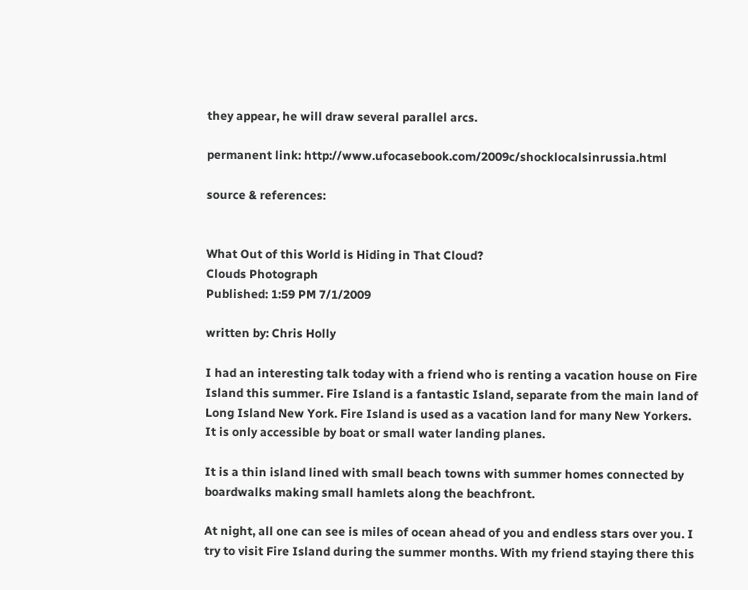they appear, he will draw several parallel arcs.

permanent link: http://www.ufocasebook.com/2009c/shocklocalsinrussia.html

source & references:


What Out of this World is Hiding in That Cloud?
Clouds Photograph
Published: 1:59 PM 7/1/2009

written by: Chris Holly

I had an interesting talk today with a friend who is renting a vacation house on Fire Island this summer. Fire Island is a fantastic Island, separate from the main land of Long Island New York. Fire Island is used as a vacation land for many New Yorkers. It is only accessible by boat or small water landing planes.

It is a thin island lined with small beach towns with summer homes connected by boardwalks making small hamlets along the beachfront.

At night, all one can see is miles of ocean ahead of you and endless stars over you. I try to visit Fire Island during the summer months. With my friend staying there this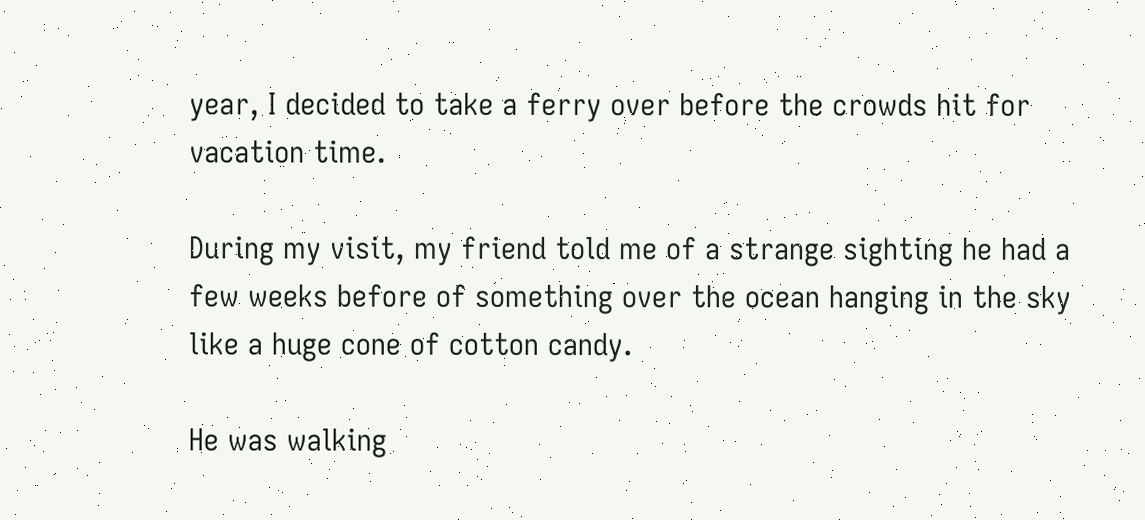year, I decided to take a ferry over before the crowds hit for vacation time.

During my visit, my friend told me of a strange sighting he had a few weeks before of something over the ocean hanging in the sky like a huge cone of cotton candy.

He was walking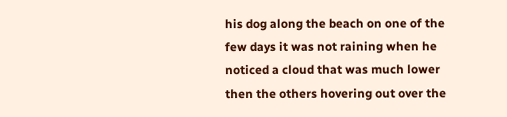his dog along the beach on one of the few days it was not raining when he noticed a cloud that was much lower then the others hovering out over the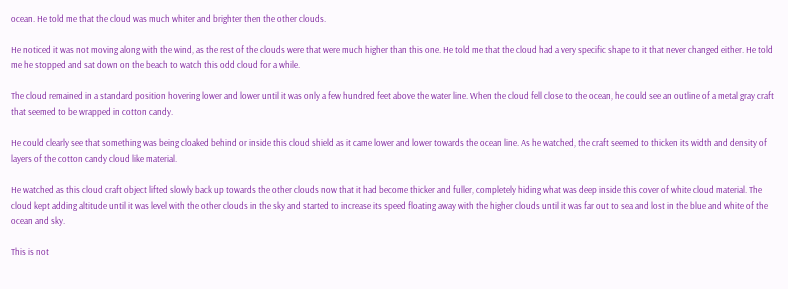ocean. He told me that the cloud was much whiter and brighter then the other clouds.

He noticed it was not moving along with the wind, as the rest of the clouds were that were much higher than this one. He told me that the cloud had a very specific shape to it that never changed either. He told me he stopped and sat down on the beach to watch this odd cloud for a while.

The cloud remained in a standard position hovering lower and lower until it was only a few hundred feet above the water line. When the cloud fell close to the ocean, he could see an outline of a metal gray craft that seemed to be wrapped in cotton candy.

He could clearly see that something was being cloaked behind or inside this cloud shield as it came lower and lower towards the ocean line. As he watched, the craft seemed to thicken its width and density of layers of the cotton candy cloud like material.

He watched as this cloud craft object lifted slowly back up towards the other clouds now that it had become thicker and fuller, completely hiding what was deep inside this cover of white cloud material. The cloud kept adding altitude until it was level with the other clouds in the sky and started to increase its speed floating away with the higher clouds until it was far out to sea and lost in the blue and white of the ocean and sky.

This is not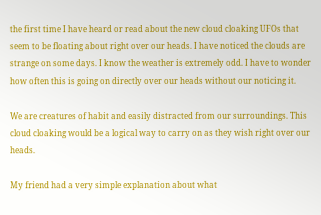the first time I have heard or read about the new cloud cloaking UFOs that seem to be floating about right over our heads. I have noticed the clouds are strange on some days. I know the weather is extremely odd. I have to wonder how often this is going on directly over our heads without our noticing it.

We are creatures of habit and easily distracted from our surroundings. This cloud cloaking would be a logical way to carry on as they wish right over our heads.

My friend had a very simple explanation about what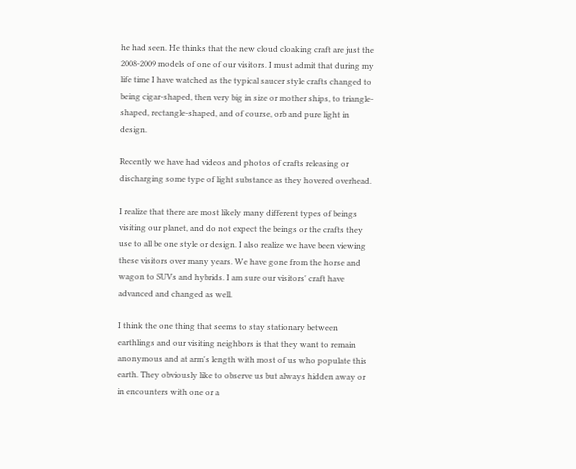he had seen. He thinks that the new cloud cloaking craft are just the 2008-2009 models of one of our visitors. I must admit that during my life time I have watched as the typical saucer style crafts changed to being cigar-shaped, then very big in size or mother ships, to triangle-shaped, rectangle-shaped, and of course, orb and pure light in design.

Recently we have had videos and photos of crafts releasing or discharging some type of light substance as they hovered overhead.

I realize that there are most likely many different types of beings visiting our planet, and do not expect the beings or the crafts they use to all be one style or design. I also realize we have been viewing these visitors over many years. We have gone from the horse and wagon to SUVs and hybrids. I am sure our visitors' craft have advanced and changed as well.

I think the one thing that seems to stay stationary between earthlings and our visiting neighbors is that they want to remain anonymous and at arm's length with most of us who populate this earth. They obviously like to observe us but always hidden away or in encounters with one or a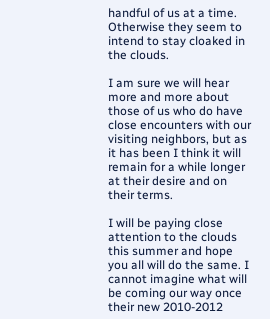handful of us at a time. Otherwise they seem to intend to stay cloaked in the clouds.

I am sure we will hear more and more about those of us who do have close encounters with our visiting neighbors, but as it has been I think it will remain for a while longer at their desire and on their terms.

I will be paying close attention to the clouds this summer and hope you all will do the same. I cannot imagine what will be coming our way once their new 2010-2012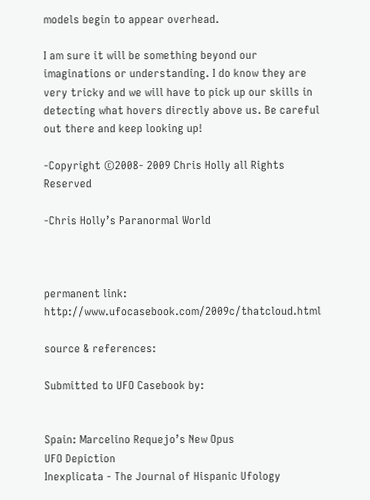models begin to appear overhead.

I am sure it will be something beyond our imaginations or understanding. I do know they are very tricky and we will have to pick up our skills in detecting what hovers directly above us. Be careful out there and keep looking up!

-Copyright ©2008- 2009 Chris Holly all Rights Reserved

-Chris Holly’s Paranormal World



permanent link: http://www.ufocasebook.com/2009c/thatcloud.html

source & references:

Submitted to UFO Casebook by:


Spain: Marcelino Requejo’s New Opus
UFO Depiction
Inexplicata - The Journal of Hispanic Ufology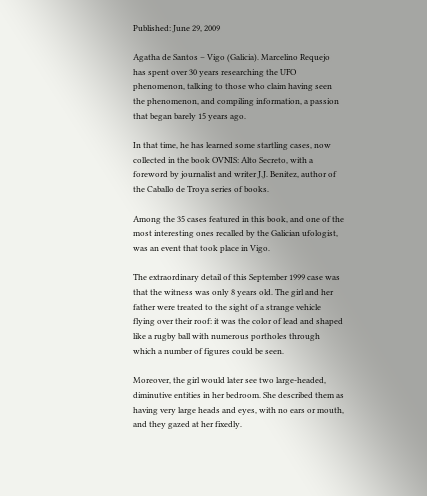Published: June 29, 2009

Agatha de Santos – Vigo (Galicia). Marcelino Requejo has spent over 30 years researching the UFO phenomenon, talking to those who claim having seen the phenomenon, and compiling information, a passion that began barely 15 years ago.

In that time, he has learned some startling cases, now collected in the book OVNIS: Alto Secreto, with a foreword by journalist and writer J.J. Benitez, author of the Caballo de Troya series of books.

Among the 35 cases featured in this book, and one of the most interesting ones recalled by the Galician ufologist, was an event that took place in Vigo.

The extraordinary detail of this September 1999 case was that the witness was only 8 years old. The girl and her father were treated to the sight of a strange vehicle flying over their roof: it was the color of lead and shaped like a rugby ball with numerous portholes through which a number of figures could be seen.

Moreover, the girl would later see two large-headed, diminutive entities in her bedroom. She described them as having very large heads and eyes, with no ears or mouth, and they gazed at her fixedly.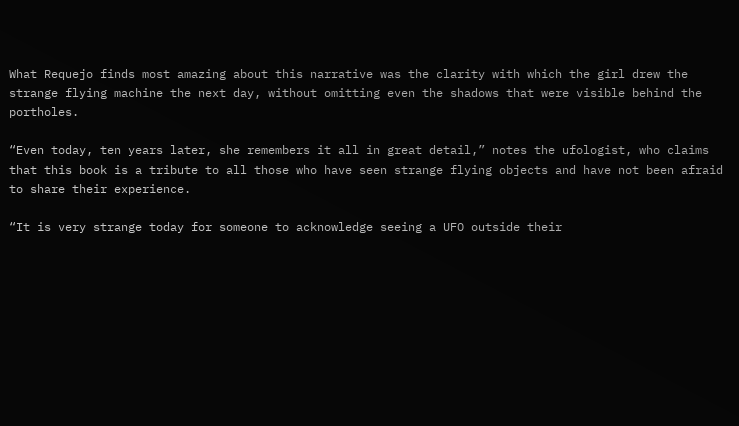What Requejo finds most amazing about this narrative was the clarity with which the girl drew the strange flying machine the next day, without omitting even the shadows that were visible behind the portholes.

“Even today, ten years later, she remembers it all in great detail,” notes the ufologist, who claims that this book is a tribute to all those who have seen strange flying objects and have not been afraid to share their experience.

“It is very strange today for someone to acknowledge seeing a UFO outside their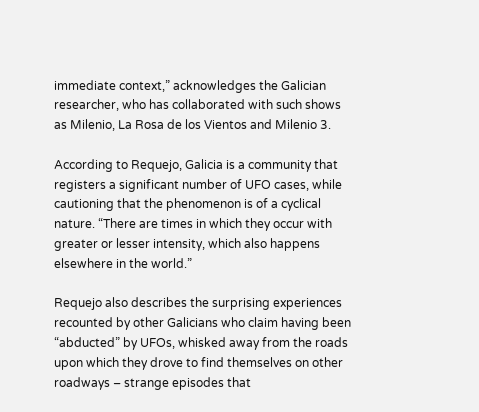immediate context,” acknowledges the Galician researcher, who has collaborated with such shows as Milenio, La Rosa de los Vientos and Milenio 3.

According to Requejo, Galicia is a community that registers a significant number of UFO cases, while cautioning that the phenomenon is of a cyclical nature. “There are times in which they occur with greater or lesser intensity, which also happens elsewhere in the world.”

Requejo also describes the surprising experiences recounted by other Galicians who claim having been “abducted” by UFOs, whisked away from the roads upon which they drove to find themselves on other roadways – strange episodes that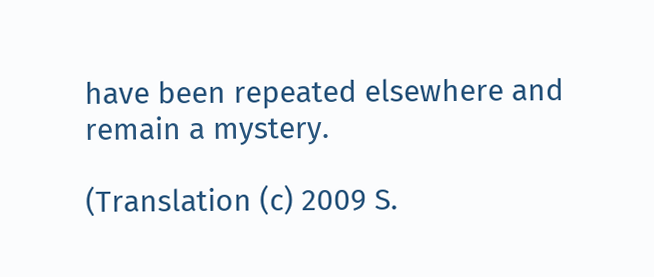have been repeated elsewhere and remain a mystery.

(Translation (c) 2009 S.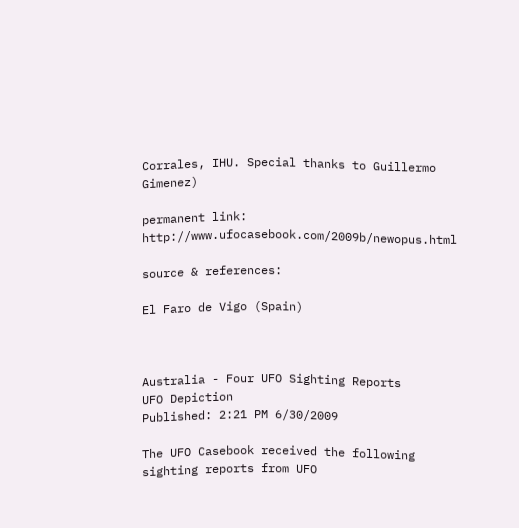Corrales, IHU. Special thanks to Guillermo Gimenez)

permanent link: http://www.ufocasebook.com/2009b/newopus.html

source & references:

El Faro de Vigo (Spain)



Australia - Four UFO Sighting Reports
UFO Depiction
Published: 2:21 PM 6/30/2009

The UFO Casebook received the following sighting reports from UFO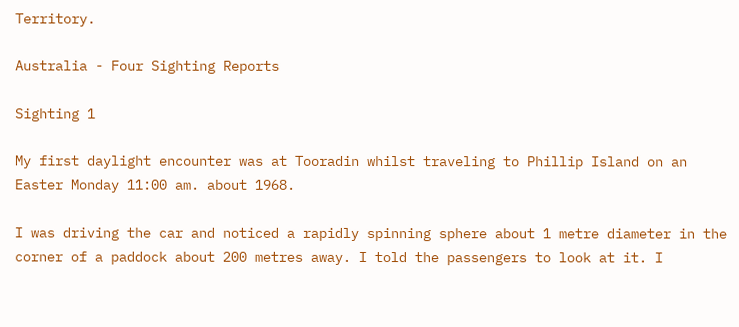Territory.

Australia - Four Sighting Reports

Sighting 1

My first daylight encounter was at Tooradin whilst traveling to Phillip Island on an Easter Monday 11:00 am. about 1968.

I was driving the car and noticed a rapidly spinning sphere about 1 metre diameter in the corner of a paddock about 200 metres away. I told the passengers to look at it. I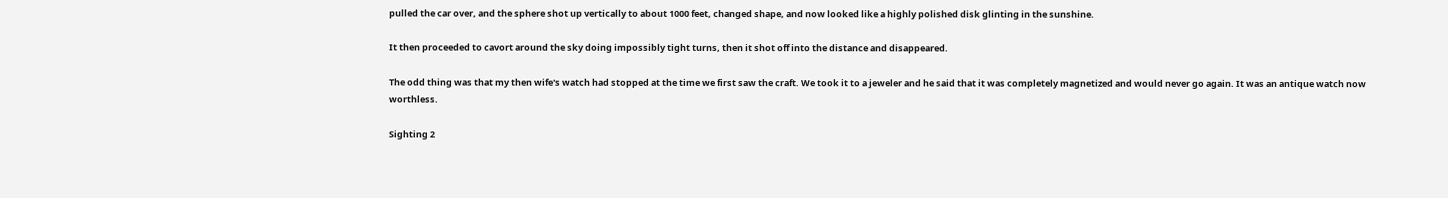pulled the car over, and the sphere shot up vertically to about 1000 feet, changed shape, and now looked like a highly polished disk glinting in the sunshine.

It then proceeded to cavort around the sky doing impossibly tight turns, then it shot off into the distance and disappeared.

The odd thing was that my then wife's watch had stopped at the time we first saw the craft. We took it to a jeweler and he said that it was completely magnetized and would never go again. It was an antique watch now worthless.

Sighting 2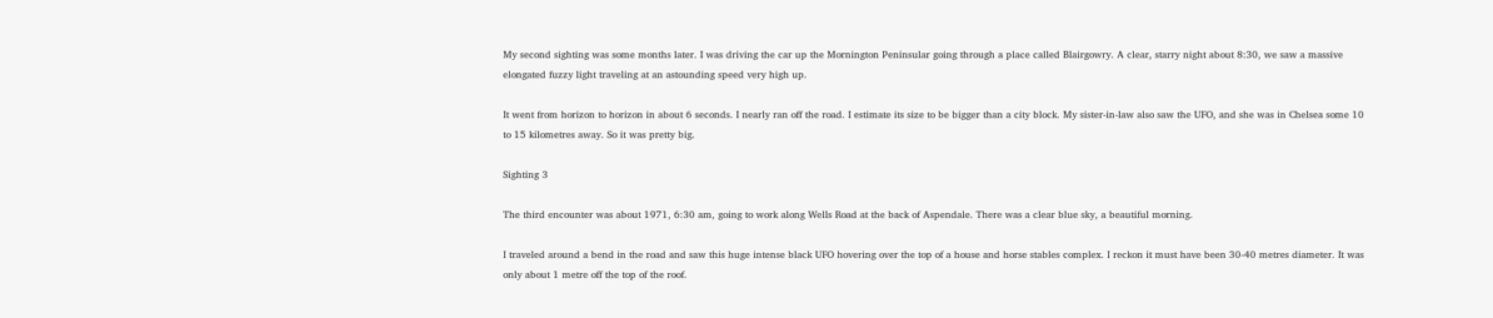My second sighting was some months later. I was driving the car up the Mornington Peninsular going through a place called Blairgowry. A clear, starry night about 8:30, we saw a massive elongated fuzzy light traveling at an astounding speed very high up.

It went from horizon to horizon in about 6 seconds. I nearly ran off the road. I estimate its size to be bigger than a city block. My sister-in-law also saw the UFO, and she was in Chelsea some 10 to 15 kilometres away. So it was pretty big.

Sighting 3

The third encounter was about 1971, 6:30 am, going to work along Wells Road at the back of Aspendale. There was a clear blue sky, a beautiful morning.

I traveled around a bend in the road and saw this huge intense black UFO hovering over the top of a house and horse stables complex. I reckon it must have been 30-40 metres diameter. It was only about 1 metre off the top of the roof.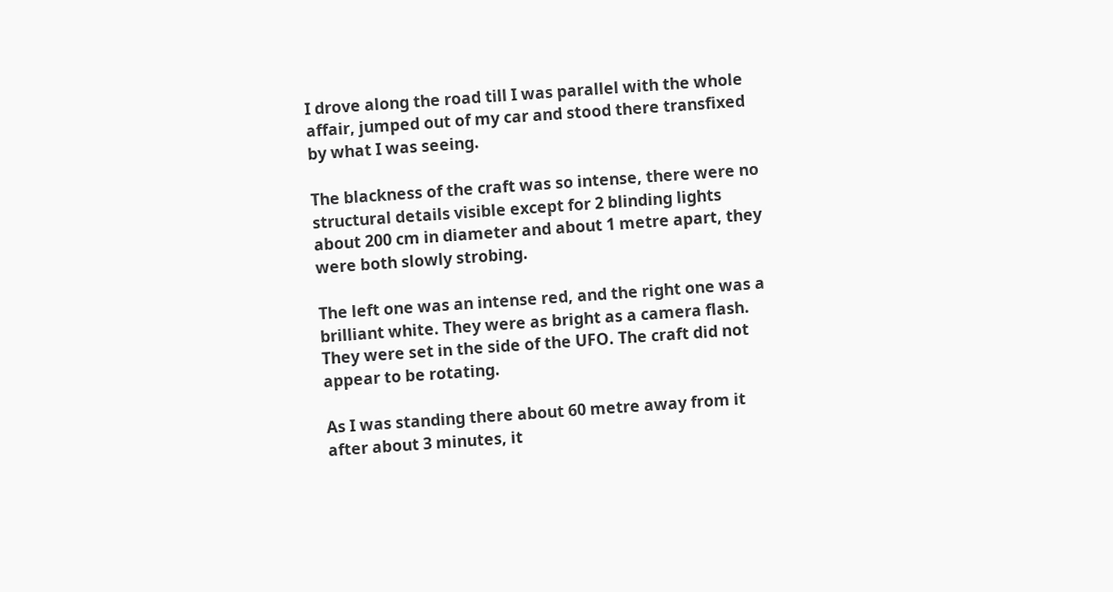I drove along the road till I was parallel with the whole affair, jumped out of my car and stood there transfixed by what I was seeing.

The blackness of the craft was so intense, there were no structural details visible except for 2 blinding lights about 200 cm in diameter and about 1 metre apart, they were both slowly strobing.

The left one was an intense red, and the right one was a brilliant white. They were as bright as a camera flash. They were set in the side of the UFO. The craft did not appear to be rotating.

As I was standing there about 60 metre away from it after about 3 minutes, it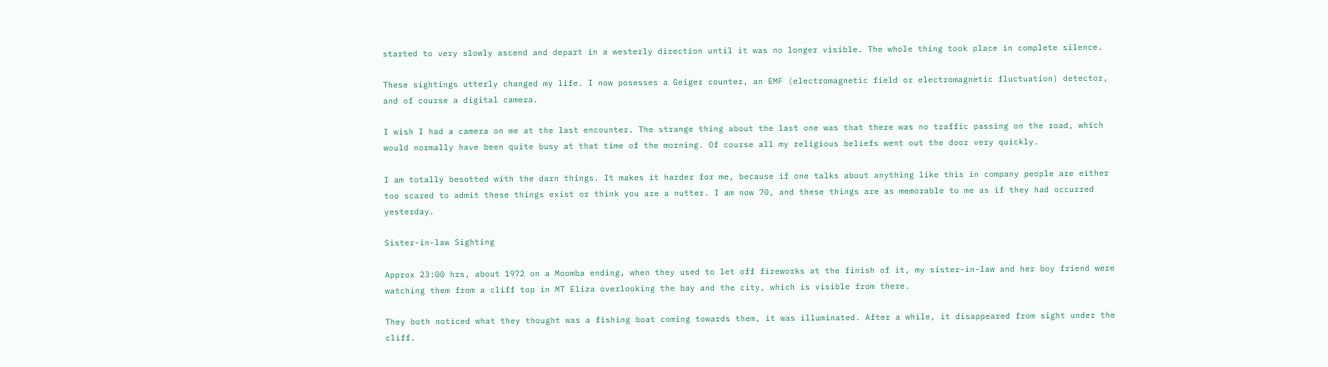started to very slowly ascend and depart in a westerly direction until it was no longer visible. The whole thing took place in complete silence.

These sightings utterly changed my life. I now posesses a Geiger counter, an EMF (electromagnetic field or electromagnetic fluctuation) detector, and of course a digital camera.

I wish I had a camera on me at the last encounter. The strange thing about the last one was that there was no traffic passing on the road, which would normally have been quite busy at that time of the morning. Of course all my religious beliefs went out the door very quickly.

I am totally besotted with the darn things. It makes it harder for me, because if one talks about anything like this in company people are either too scared to admit these things exist or think you are a nutter. I am now 70, and these things are as memorable to me as if they had occurred yesterday.

Sister-in-law Sighting

Approx 23:00 hrs, about 1972 on a Moomba ending, when they used to let off fireworks at the finish of it, my sister-in-law and her boy friend were watching them from a cliff top in MT Eliza overlooking the bay and the city, which is visible from there.

They both noticed what they thought was a fishing boat coming towards them, it was illuminated. After a while, it disappeared from sight under the cliff.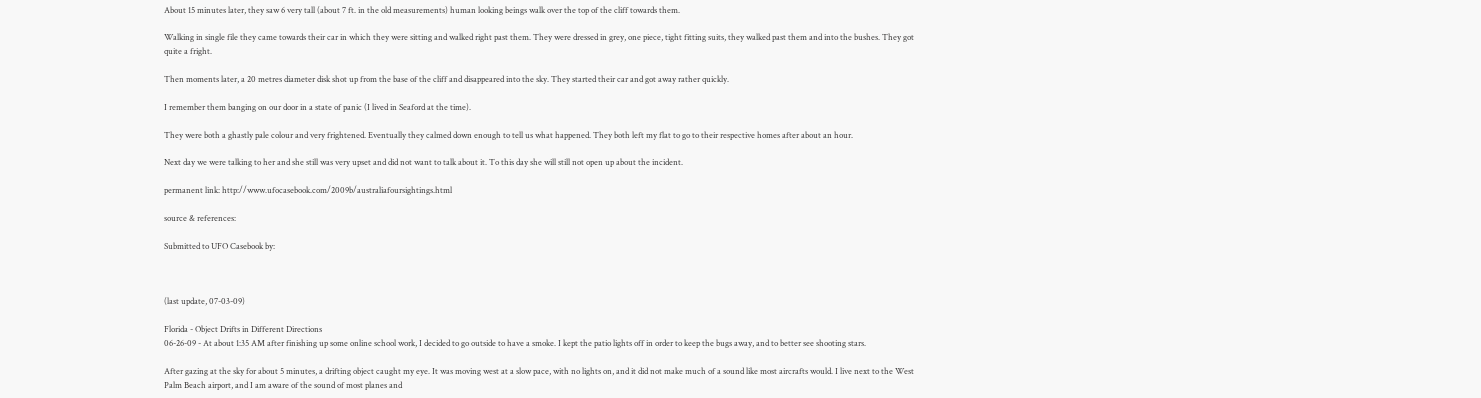About 15 minutes later, they saw 6 very tall (about 7 ft. in the old measurements) human looking beings walk over the top of the cliff towards them.

Walking in single file they came towards their car in which they were sitting and walked right past them. They were dressed in grey, one piece, tight fitting suits, they walked past them and into the bushes. They got quite a fright.

Then moments later, a 20 metres diameter disk shot up from the base of the cliff and disappeared into the sky. They started their car and got away rather quickly.

I remember them banging on our door in a state of panic (I lived in Seaford at the time).

They were both a ghastly pale colour and very frightened. Eventually they calmed down enough to tell us what happened. They both left my flat to go to their respective homes after about an hour.

Next day we were talking to her and she still was very upset and did not want to talk about it. To this day she will still not open up about the incident.

permanent link: http://www.ufocasebook.com/2009b/australiafoursightings.html

source & references:

Submitted to UFO Casebook by:



(last update, 07-03-09)

Florida - Object Drifts in Different Directions
06-26-09 - At about 1:35 AM after finishing up some online school work, I decided to go outside to have a smoke. I kept the patio lights off in order to keep the bugs away, and to better see shooting stars.

After gazing at the sky for about 5 minutes, a drifting object caught my eye. It was moving west at a slow pace, with no lights on, and it did not make much of a sound like most aircrafts would. I live next to the West Palm Beach airport, and I am aware of the sound of most planes and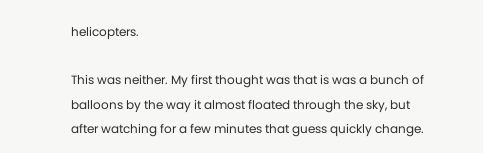helicopters.

This was neither. My first thought was that is was a bunch of balloons by the way it almost floated through the sky, but after watching for a few minutes that guess quickly change.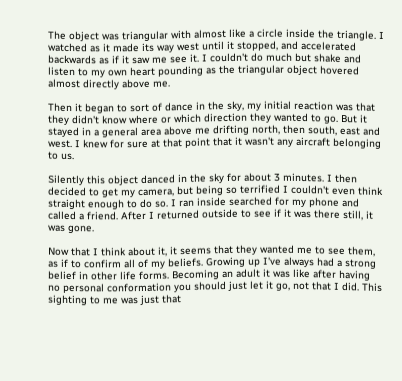The object was triangular with almost like a circle inside the triangle. I watched as it made its way west until it stopped, and accelerated backwards as if it saw me see it. I couldn't do much but shake and listen to my own heart pounding as the triangular object hovered almost directly above me.

Then it began to sort of dance in the sky, my initial reaction was that they didn't know where or which direction they wanted to go. But it stayed in a general area above me drifting north, then south, east and west. I knew for sure at that point that it wasn't any aircraft belonging to us.

Silently this object danced in the sky for about 3 minutes. I then decided to get my camera, but being so terrified I couldn't even think straight enough to do so. I ran inside searched for my phone and called a friend. After I returned outside to see if it was there still, it was gone.

Now that I think about it, it seems that they wanted me to see them, as if to confirm all of my beliefs. Growing up I've always had a strong belief in other life forms. Becoming an adult it was like after having no personal conformation you should just let it go, not that I did. This sighting to me was just that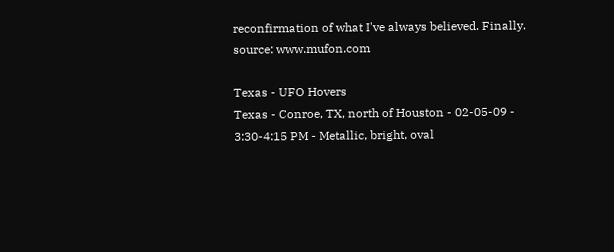reconfirmation of what I've always believed. Finally. source: www.mufon.com

Texas - UFO Hovers
Texas - Conroe, TX, north of Houston - 02-05-09 - 3:30-4:15 PM - Metallic, bright, oval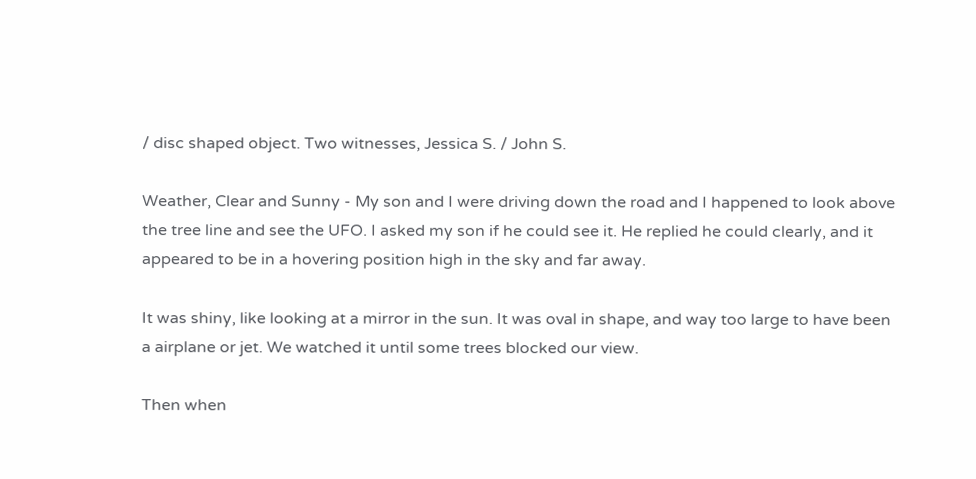/ disc shaped object. Two witnesses, Jessica S. / John S.

Weather, Clear and Sunny - My son and I were driving down the road and I happened to look above the tree line and see the UFO. I asked my son if he could see it. He replied he could clearly, and it appeared to be in a hovering position high in the sky and far away.

It was shiny, like looking at a mirror in the sun. It was oval in shape, and way too large to have been a airplane or jet. We watched it until some trees blocked our view.

Then when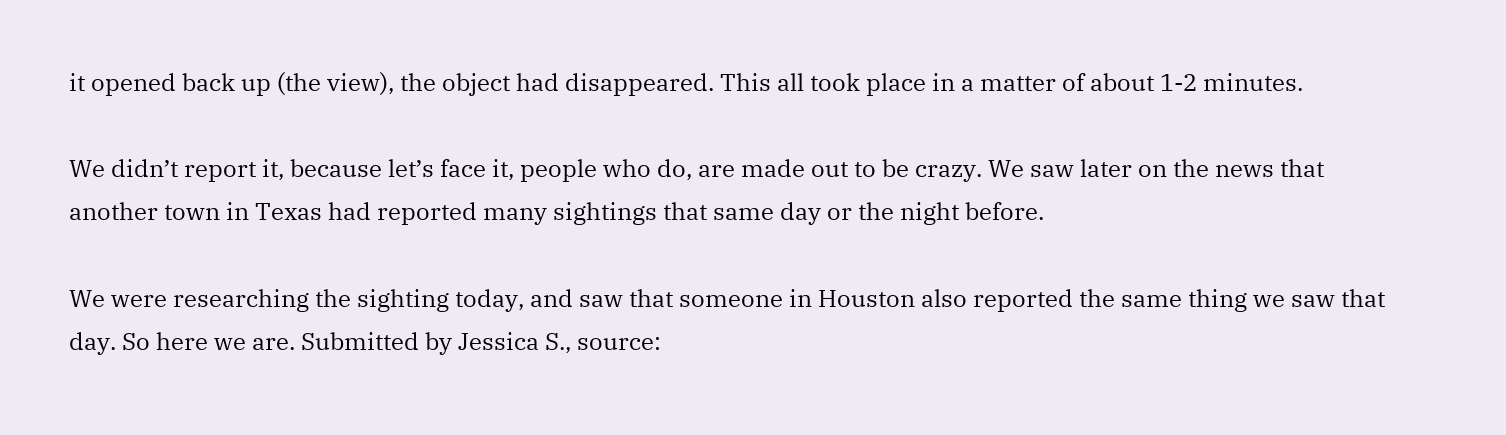it opened back up (the view), the object had disappeared. This all took place in a matter of about 1-2 minutes.

We didn’t report it, because let’s face it, people who do, are made out to be crazy. We saw later on the news that another town in Texas had reported many sightings that same day or the night before.

We were researching the sighting today, and saw that someone in Houston also reported the same thing we saw that day. So here we are. Submitted by Jessica S., source: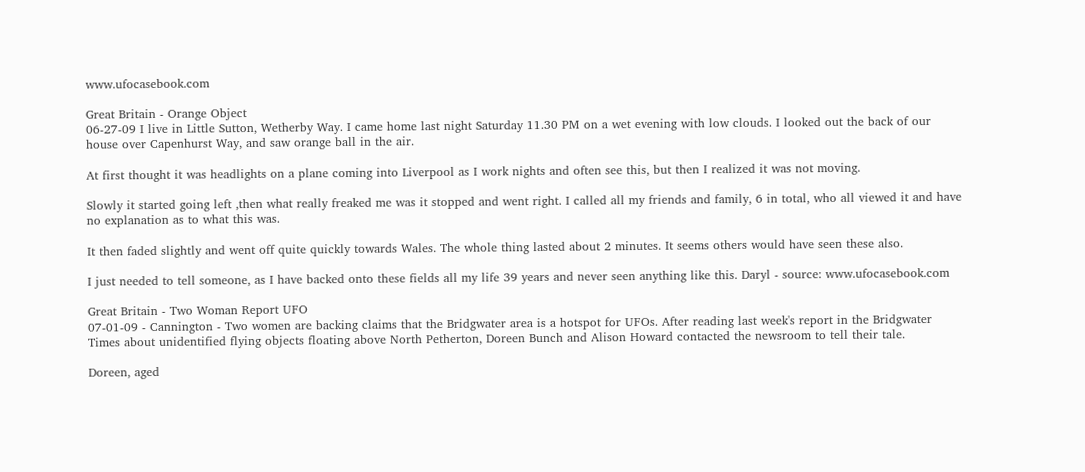www.ufocasebook.com

Great Britain - Orange Object
06-27-09 I live in Little Sutton, Wetherby Way. I came home last night Saturday 11.30 PM on a wet evening with low clouds. I looked out the back of our house over Capenhurst Way, and saw orange ball in the air.

At first thought it was headlights on a plane coming into Liverpool as I work nights and often see this, but then I realized it was not moving.

Slowly it started going left ,then what really freaked me was it stopped and went right. I called all my friends and family, 6 in total, who all viewed it and have no explanation as to what this was.

It then faded slightly and went off quite quickly towards Wales. The whole thing lasted about 2 minutes. It seems others would have seen these also.

I just needed to tell someone, as I have backed onto these fields all my life 39 years and never seen anything like this. Daryl - source: www.ufocasebook.com

Great Britain - Two Woman Report UFO
07-01-09 - Cannington - Two women are backing claims that the Bridgwater area is a hotspot for UFOs. After reading last week's report in the Bridgwater Times about unidentified flying objects floating above North Petherton, Doreen Bunch and Alison Howard contacted the newsroom to tell their tale.

Doreen, aged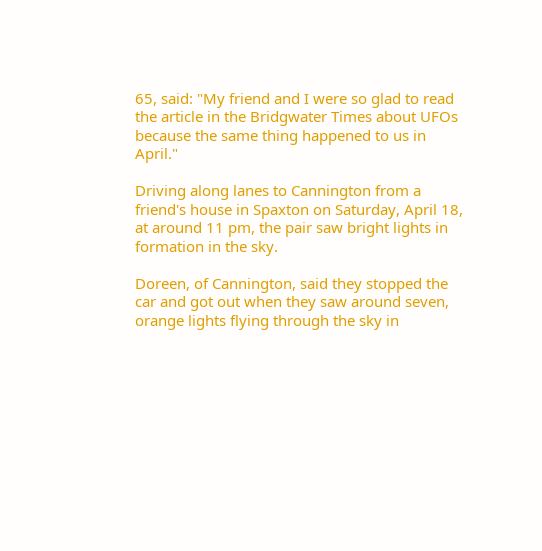65, said: "My friend and I were so glad to read the article in the Bridgwater Times about UFOs because the same thing happened to us in April."

Driving along lanes to Cannington from a friend's house in Spaxton on Saturday, April 18, at around 11 pm, the pair saw bright lights in formation in the sky.

Doreen, of Cannington, said they stopped the car and got out when they saw around seven, orange lights flying through the sky in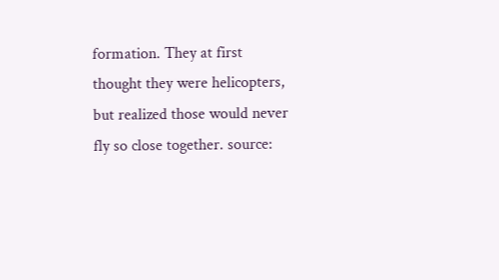formation. They at first thought they were helicopters, but realized those would never fly so close together. source: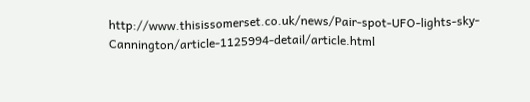http://www.thisissomerset.co.uk/news/Pair-spot-UFO-lights-sky-Cannington/article-1125994-detail/article.html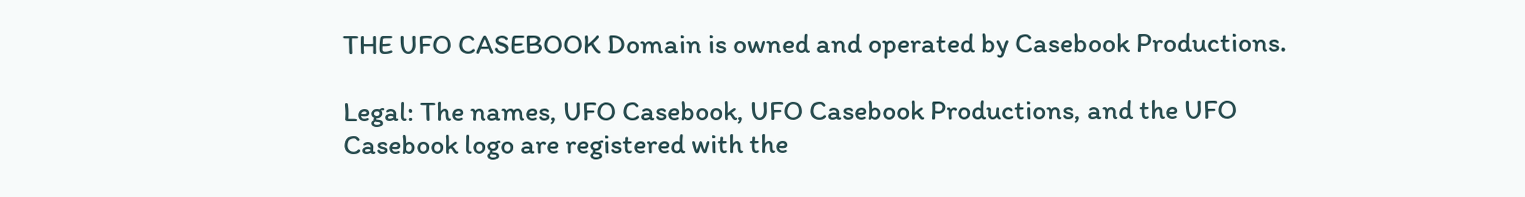THE UFO CASEBOOK Domain is owned and operated by Casebook Productions.

Legal: The names, UFO Casebook, UFO Casebook Productions, and the UFO Casebook logo are registered with the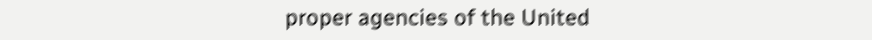proper agencies of the United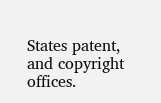States patent, and copyright offices.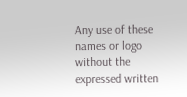Any use of these names or logo without the expressed written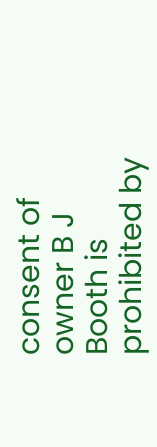consent of owner B J Booth is prohibited by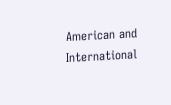American and International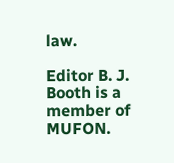law.

Editor B. J. Booth is a member of MUFON.